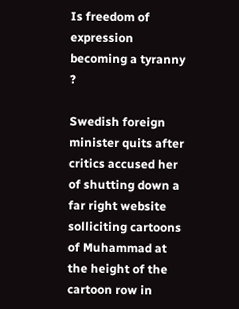Is freedom of expression becoming a tyranny ?

Swedish foreign minister quits after critics accused her of shutting down a far right website solliciting cartoons of Muhammad at the height of the cartoon row in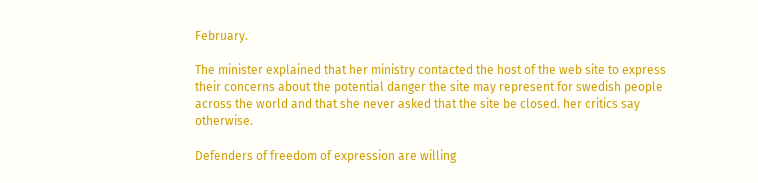February.

The minister explained that her ministry contacted the host of the web site to express their concerns about the potential danger the site may represent for swedish people across the world and that she never asked that the site be closed. her critics say otherwise.

Defenders of freedom of expression are willing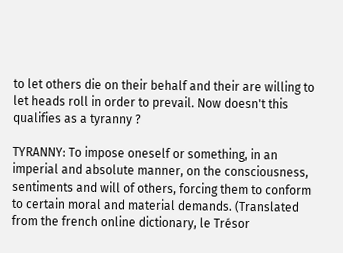to let others die on their behalf and their are willing to let heads roll in order to prevail. Now doesn't this qualifies as a tyranny ?

TYRANNY: To impose oneself or something, in an imperial and absolute manner, on the consciousness, sentiments and will of others, forcing them to conform to certain moral and material demands. (Translated from the french online dictionary, le Trésor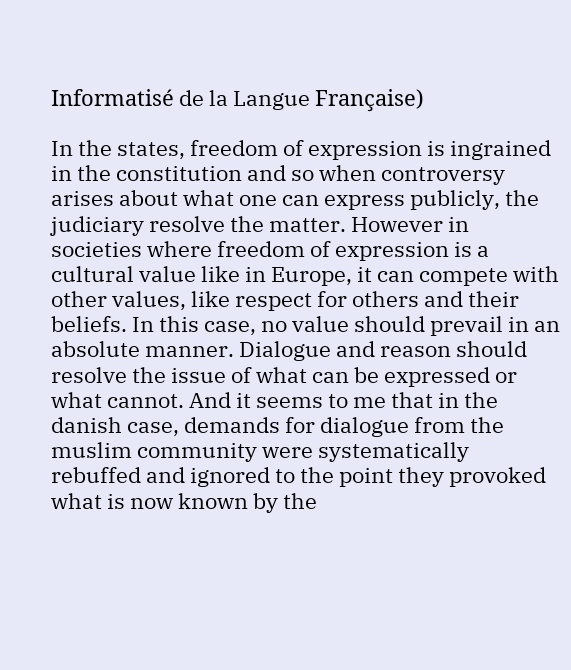Informatisé de la Langue Française)

In the states, freedom of expression is ingrained in the constitution and so when controversy arises about what one can express publicly, the judiciary resolve the matter. However in societies where freedom of expression is a cultural value like in Europe, it can compete with other values, like respect for others and their beliefs. In this case, no value should prevail in an absolute manner. Dialogue and reason should resolve the issue of what can be expressed or what cannot. And it seems to me that in the danish case, demands for dialogue from the muslim community were systematically rebuffed and ignored to the point they provoked what is now known by the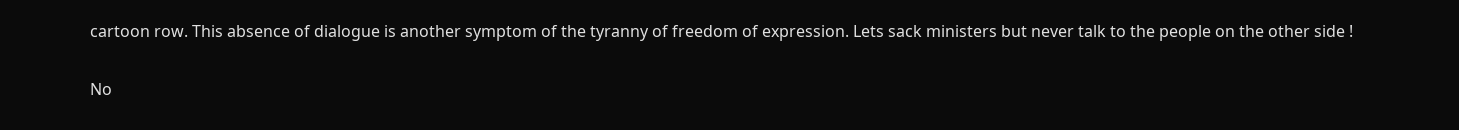cartoon row. This absence of dialogue is another symptom of the tyranny of freedom of expression. Lets sack ministers but never talk to the people on the other side !

No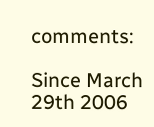comments:

Since March 29th 2006